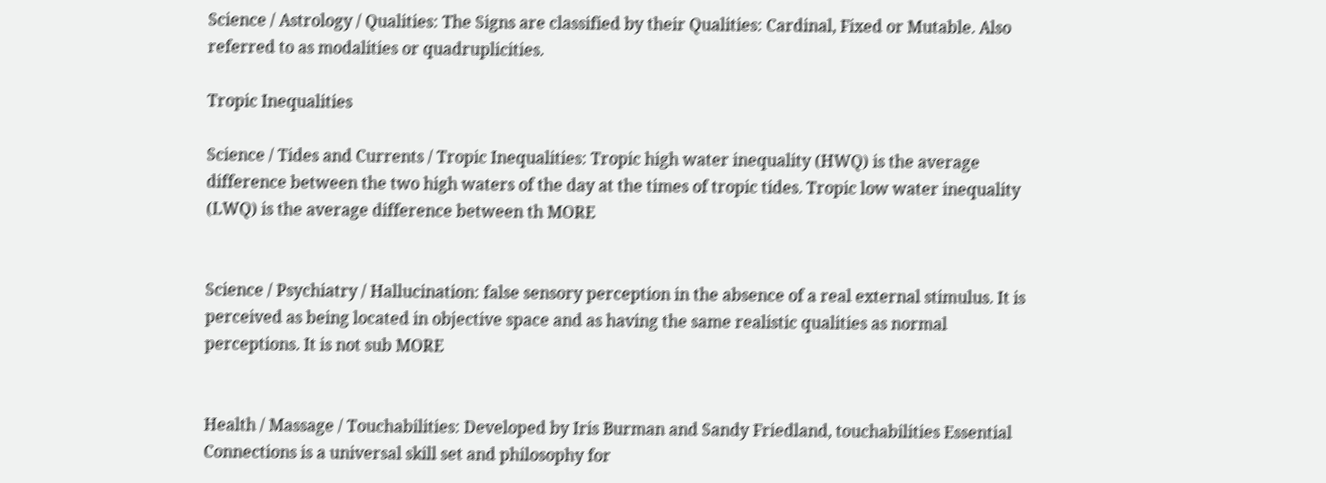Science / Astrology / Qualities: The Signs are classified by their Qualities: Cardinal, Fixed or Mutable. Also referred to as modalities or quadruplicities.

Tropic Inequalities

Science / Tides and Currents / Tropic Inequalities: Tropic high water inequality (HWQ) is the average difference between the two high waters of the day at the times of tropic tides. Tropic low water inequality (LWQ) is the average difference between th MORE


Science / Psychiatry / Hallucination: false sensory perception in the absence of a real external stimulus. It is perceived as being located in objective space and as having the same realistic qualities as normal perceptions. It is not sub MORE


Health / Massage / Touchabilities: Developed by Iris Burman and Sandy Friedland, touchabilities Essential Connections is a universal skill set and philosophy for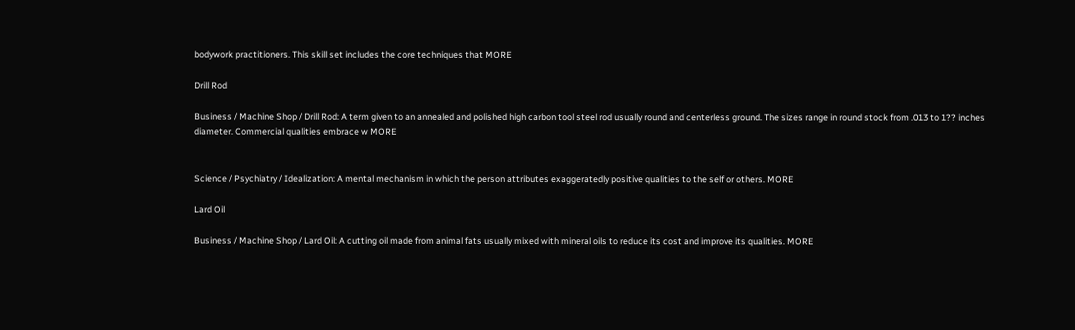bodywork practitioners. This skill set includes the core techniques that MORE

Drill Rod

Business / Machine Shop / Drill Rod: A term given to an annealed and polished high carbon tool steel rod usually round and centerless ground. The sizes range in round stock from .013 to 1?? inches diameter. Commercial qualities embrace w MORE


Science / Psychiatry / Idealization: A mental mechanism in which the person attributes exaggeratedly positive qualities to the self or others. MORE

Lard Oil

Business / Machine Shop / Lard Oil: A cutting oil made from animal fats usually mixed with mineral oils to reduce its cost and improve its qualities. MORE